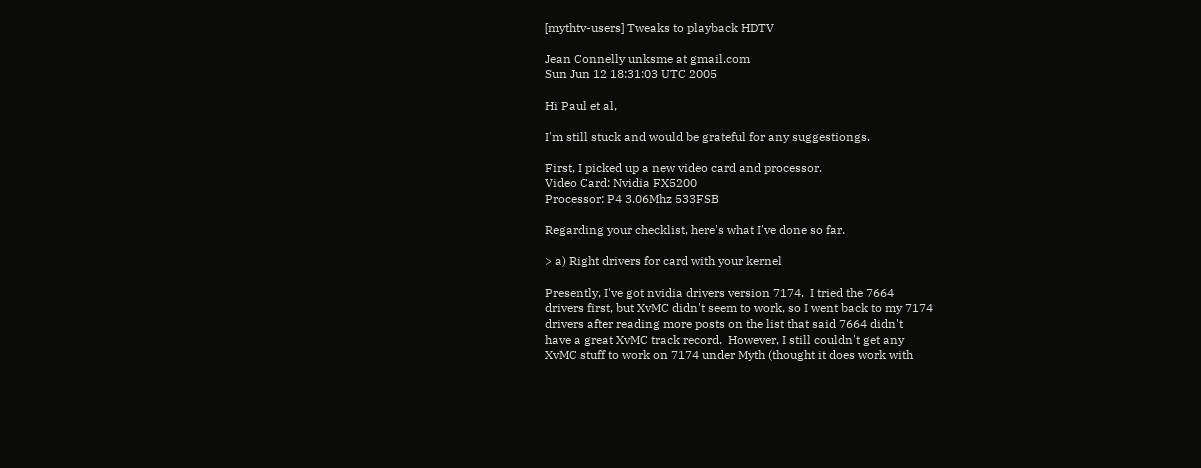[mythtv-users] Tweaks to playback HDTV

Jean Connelly unksme at gmail.com
Sun Jun 12 18:31:03 UTC 2005

Hi Paul et al,

I'm still stuck and would be grateful for any suggestiongs.

First, I picked up a new video card and processor.
Video Card: Nvidia FX5200
Processor: P4 3.06Mhz 533FSB

Regarding your checklist, here's what I've done so far.

> a) Right drivers for card with your kernel

Presently, I've got nvidia drivers version 7174.  I tried the 7664
drivers first, but XvMC didn't seem to work, so I went back to my 7174
drivers after reading more posts on the list that said 7664 didn't
have a great XvMC track record.  However, I still couldn't get any
XvMC stuff to work on 7174 under Myth (thought it does work with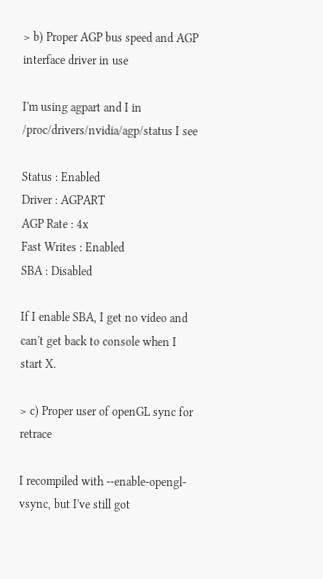> b) Proper AGP bus speed and AGP interface driver in use

I'm using agpart and I in /proc/drivers/nvidia/agp/status I see

Status : Enabled
Driver : AGPART
AGP Rate : 4x
Fast Writes : Enabled
SBA : Disabled

If I enable SBA, I get no video and can't get back to console when I start X.

> c) Proper user of openGL sync for retrace

I recompiled with --enable-opengl-vsync, but I've still got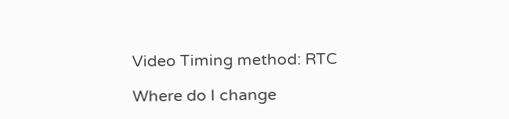Video Timing method: RTC

Where do I change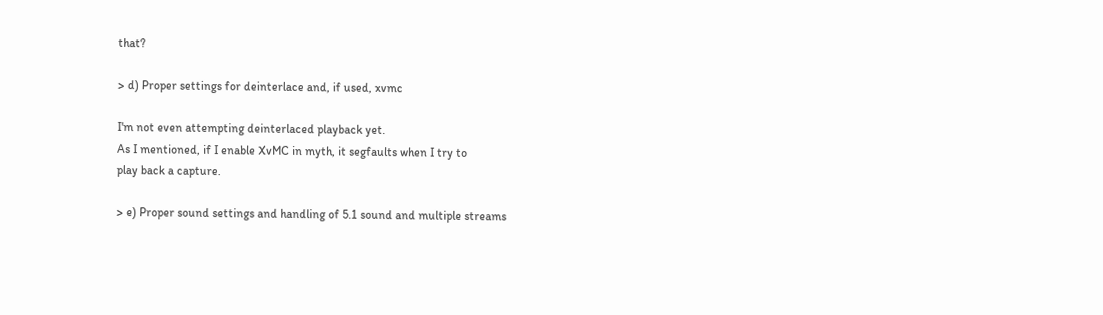that?

> d) Proper settings for deinterlace and, if used, xvmc

I'm not even attempting deinterlaced playback yet.
As I mentioned, if I enable XvMC in myth, it segfaults when I try to
play back a capture.

> e) Proper sound settings and handling of 5.1 sound and multiple streams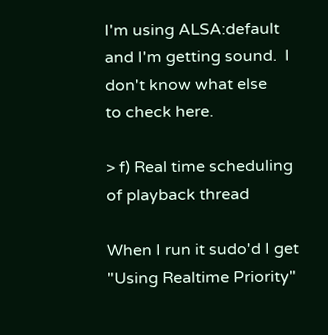I'm using ALSA:default and I'm getting sound.  I don't know what else
to check here.

> f) Real time scheduling of playback thread

When I run it sudo'd I get "Using Realtime Priority"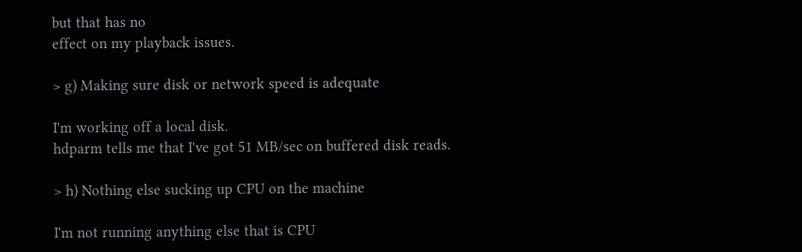but that has no
effect on my playback issues.

> g) Making sure disk or network speed is adequate

I'm working off a local disk.
hdparm tells me that I've got 51 MB/sec on buffered disk reads.

> h) Nothing else sucking up CPU on the machine

I'm not running anything else that is CPU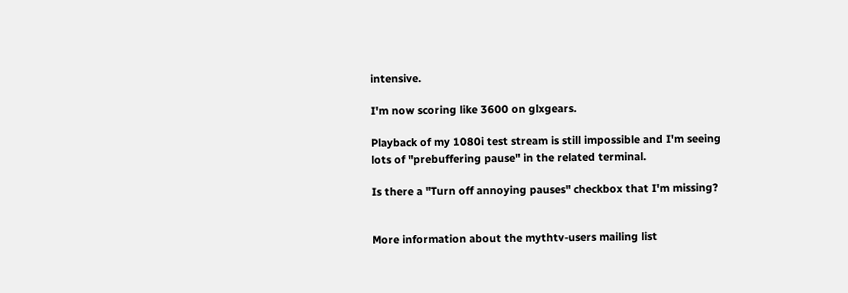intensive.

I'm now scoring like 3600 on glxgears.

Playback of my 1080i test stream is still impossible and I'm seeing
lots of "prebuffering pause" in the related terminal.

Is there a "Turn off annoying pauses" checkbox that I'm missing?


More information about the mythtv-users mailing list